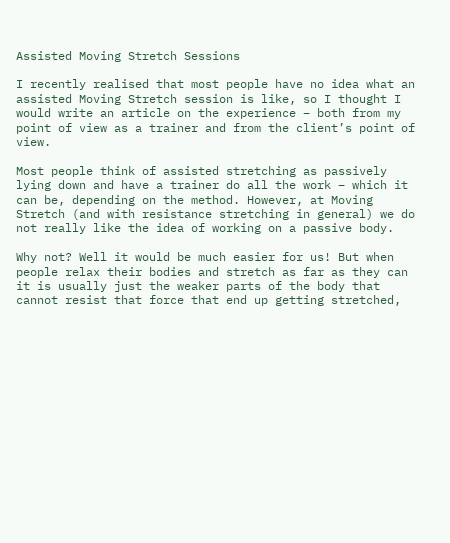Assisted Moving Stretch Sessions

I recently realised that most people have no idea what an assisted Moving Stretch session is like, so I thought I would write an article on the experience – both from my point of view as a trainer and from the client’s point of view.

Most people think of assisted stretching as passively lying down and have a trainer do all the work – which it can be, depending on the method. However, at Moving Stretch (and with resistance stretching in general) we do not really like the idea of working on a passive body.

Why not? Well it would be much easier for us! But when people relax their bodies and stretch as far as they can it is usually just the weaker parts of the body that cannot resist that force that end up getting stretched,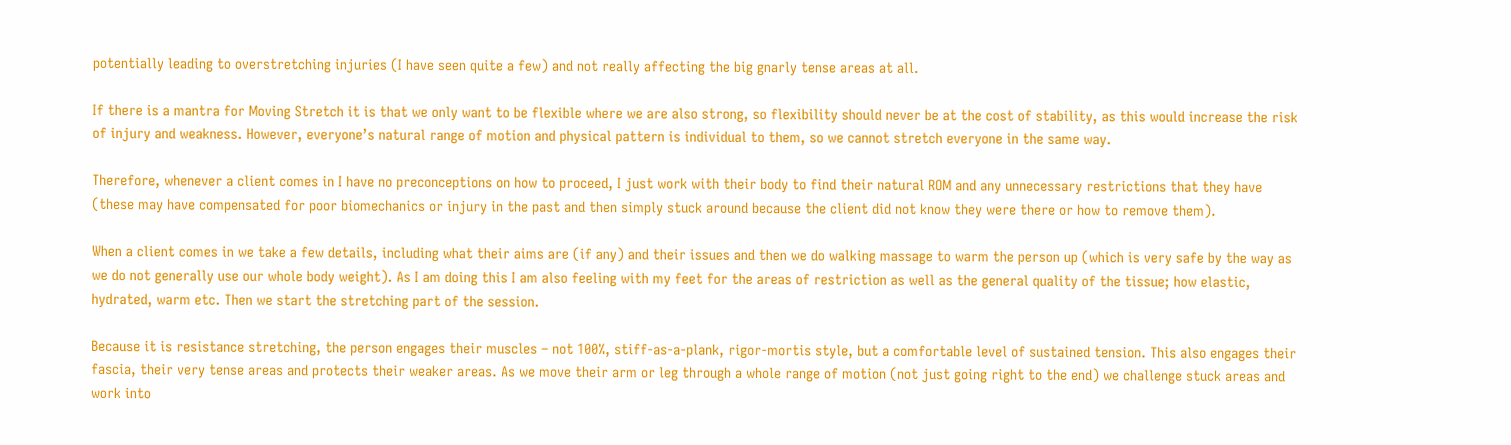potentially leading to overstretching injuries (I have seen quite a few) and not really affecting the big gnarly tense areas at all.

If there is a mantra for Moving Stretch it is that we only want to be flexible where we are also strong, so flexibility should never be at the cost of stability, as this would increase the risk of injury and weakness. However, everyone’s natural range of motion and physical pattern is individual to them, so we cannot stretch everyone in the same way.

Therefore, whenever a client comes in I have no preconceptions on how to proceed, I just work with their body to find their natural ROM and any unnecessary restrictions that they have (these may have compensated for poor biomechanics or injury in the past and then simply stuck around because the client did not know they were there or how to remove them).

When a client comes in we take a few details, including what their aims are (if any) and their issues and then we do walking massage to warm the person up (which is very safe by the way as we do not generally use our whole body weight). As I am doing this I am also feeling with my feet for the areas of restriction as well as the general quality of the tissue; how elastic, hydrated, warm etc. Then we start the stretching part of the session.

Because it is resistance stretching, the person engages their muscles – not 100%, stiff-as-a-plank, rigor-mortis style, but a comfortable level of sustained tension. This also engages their fascia, their very tense areas and protects their weaker areas. As we move their arm or leg through a whole range of motion (not just going right to the end) we challenge stuck areas and work into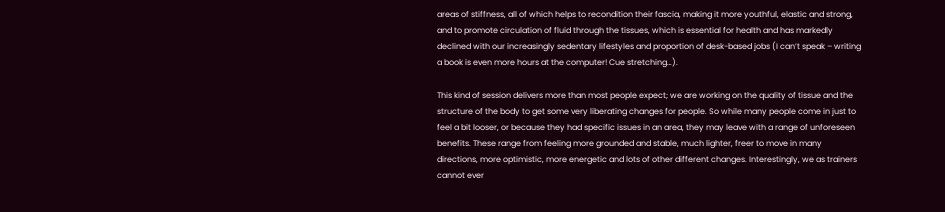areas of stiffness, all of which helps to recondition their fascia, making it more youthful, elastic and strong, and to promote circulation of fluid through the tissues, which is essential for health and has markedly declined with our increasingly sedentary lifestyles and proportion of desk-based jobs (I can’t speak – writing a book is even more hours at the computer! Cue stretching…).

This kind of session delivers more than most people expect; we are working on the quality of tissue and the structure of the body to get some very liberating changes for people. So while many people come in just to feel a bit looser, or because they had specific issues in an area, they may leave with a range of unforeseen benefits. These range from feeling more grounded and stable, much lighter, freer to move in many directions, more optimistic, more energetic and lots of other different changes. Interestingly, we as trainers cannot ever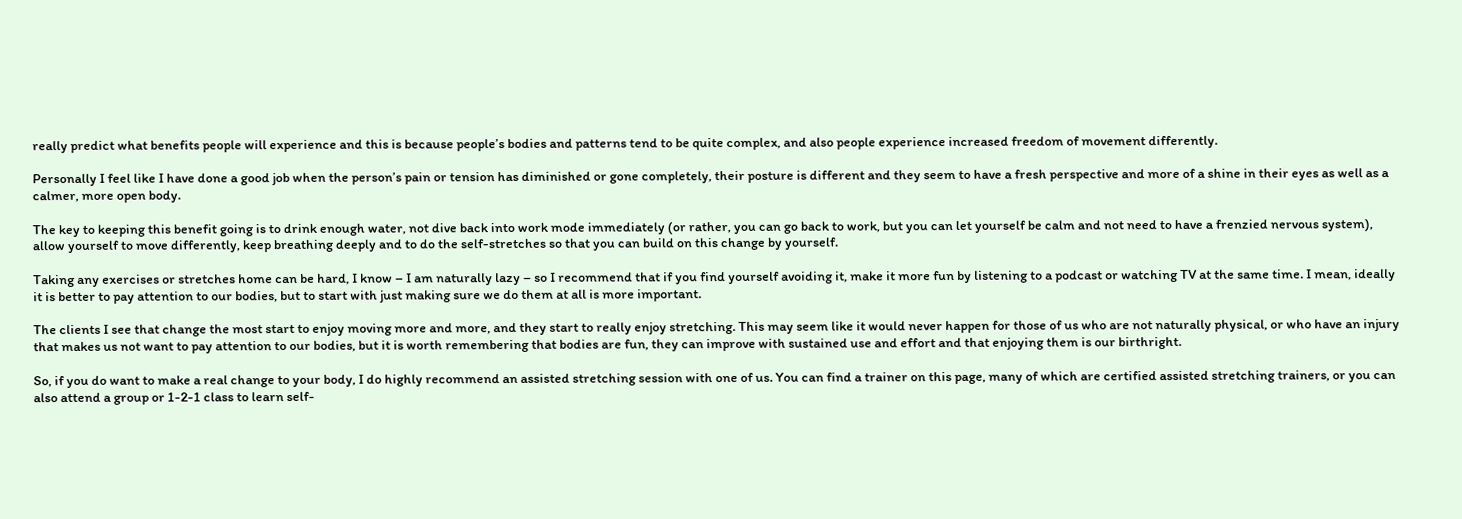really predict what benefits people will experience and this is because people’s bodies and patterns tend to be quite complex, and also people experience increased freedom of movement differently.

Personally I feel like I have done a good job when the person’s pain or tension has diminished or gone completely, their posture is different and they seem to have a fresh perspective and more of a shine in their eyes as well as a calmer, more open body.

The key to keeping this benefit going is to drink enough water, not dive back into work mode immediately (or rather, you can go back to work, but you can let yourself be calm and not need to have a frenzied nervous system), allow yourself to move differently, keep breathing deeply and to do the self-stretches so that you can build on this change by yourself.

Taking any exercises or stretches home can be hard, I know – I am naturally lazy – so I recommend that if you find yourself avoiding it, make it more fun by listening to a podcast or watching TV at the same time. I mean, ideally it is better to pay attention to our bodies, but to start with just making sure we do them at all is more important.

The clients I see that change the most start to enjoy moving more and more, and they start to really enjoy stretching. This may seem like it would never happen for those of us who are not naturally physical, or who have an injury that makes us not want to pay attention to our bodies, but it is worth remembering that bodies are fun, they can improve with sustained use and effort and that enjoying them is our birthright.

So, if you do want to make a real change to your body, I do highly recommend an assisted stretching session with one of us. You can find a trainer on this page, many of which are certified assisted stretching trainers, or you can also attend a group or 1-2-1 class to learn self-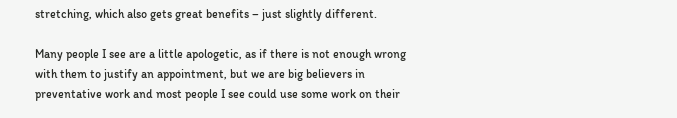stretching, which also gets great benefits – just slightly different.

Many people I see are a little apologetic, as if there is not enough wrong with them to justify an appointment, but we are big believers in preventative work and most people I see could use some work on their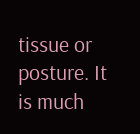tissue or posture. It is much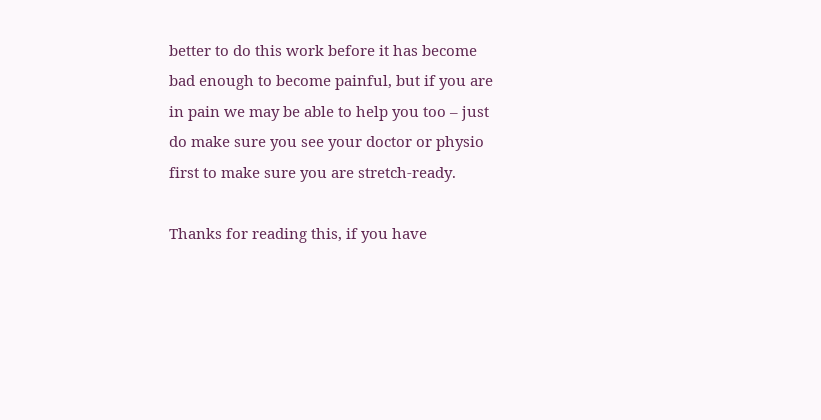better to do this work before it has become bad enough to become painful, but if you are in pain we may be able to help you too – just do make sure you see your doctor or physio first to make sure you are stretch-ready.

Thanks for reading this, if you have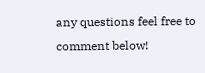any questions feel free to comment below!